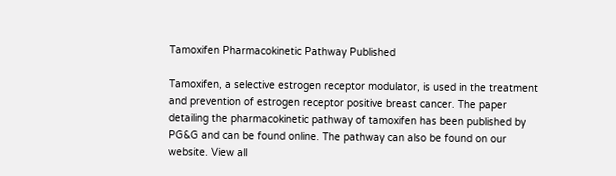Tamoxifen Pharmacokinetic Pathway Published

Tamoxifen, a selective estrogen receptor modulator, is used in the treatment and prevention of estrogen receptor positive breast cancer. The paper detailing the pharmacokinetic pathway of tamoxifen has been published by PG&G and can be found online. The pathway can also be found on our website. View all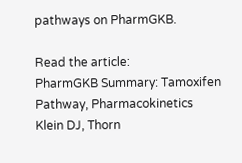pathways on PharmGKB.

Read the article:
PharmGKB Summary: Tamoxifen Pathway, Pharmacokinetics
Klein DJ, Thorn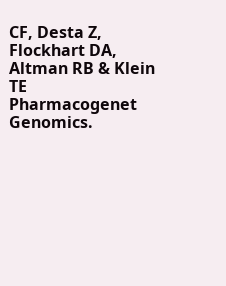CF, Desta Z, Flockhart DA, Altman RB & Klein TE
Pharmacogenet Genomics.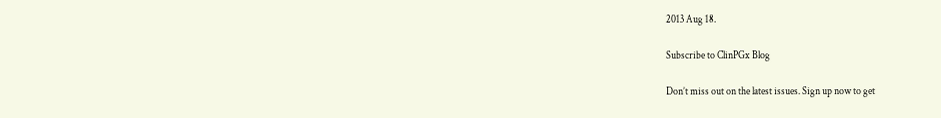2013 Aug 18.

Subscribe to ClinPGx Blog

Don’t miss out on the latest issues. Sign up now to get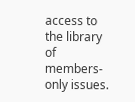access to the library of members-only issues.